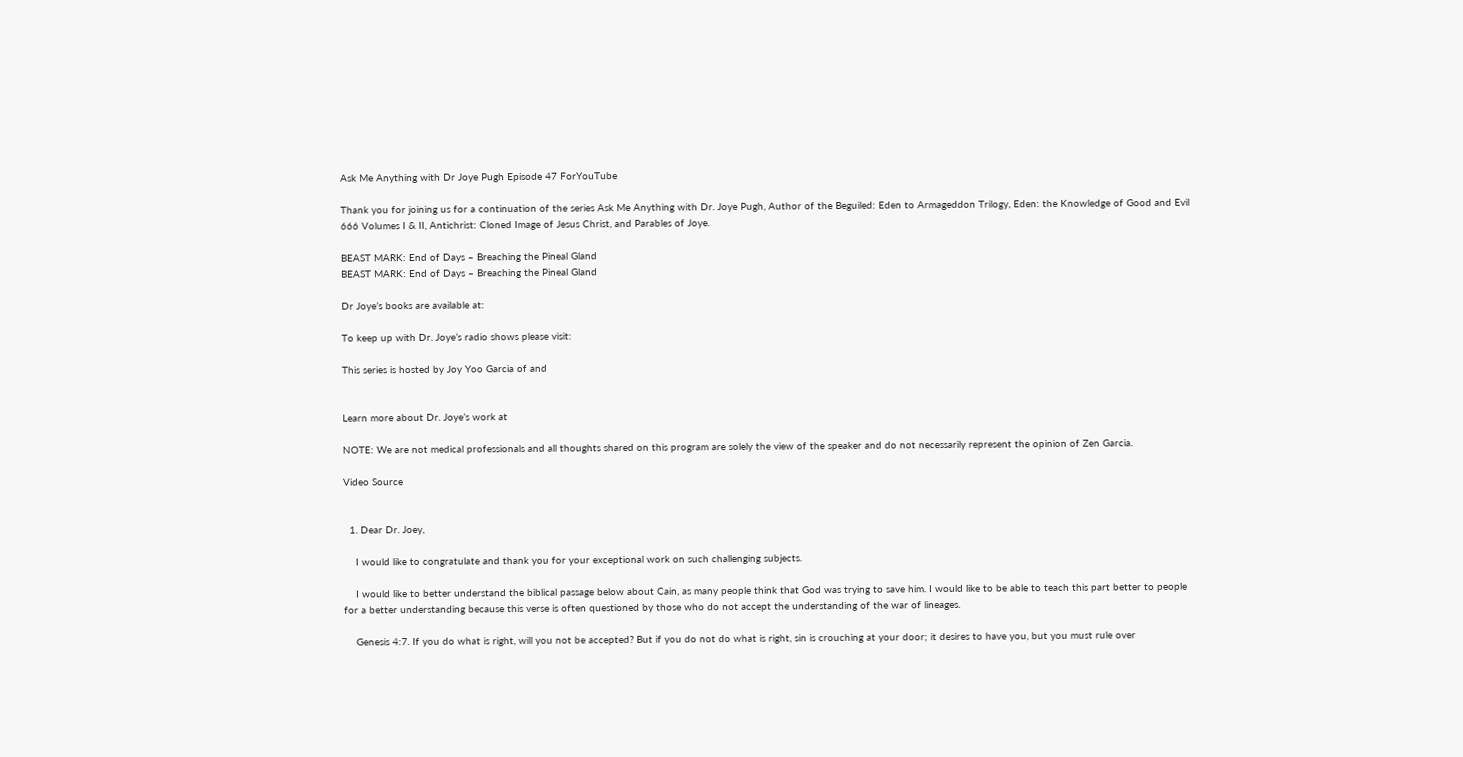Ask Me Anything with Dr Joye Pugh Episode 47 ForYouTube

Thank you for joining us for a continuation of the series Ask Me Anything with Dr. Joye Pugh, Author of the Beguiled: Eden to Armageddon Trilogy, Eden: the Knowledge of Good and Evil 666 Volumes I & II, Antichrist: Cloned Image of Jesus Christ, and Parables of Joye.

BEAST MARK: End of Days – Breaching the Pineal Gland
BEAST MARK: End of Days – Breaching the Pineal Gland

Dr Joye’s books are available at:

To keep up with Dr. Joye’s radio shows please visit:

This series is hosted by Joy Yoo Garcia of and


Learn more about Dr. Joye’s work at

NOTE: We are not medical professionals and all thoughts shared on this program are solely the view of the speaker and do not necessarily represent the opinion of Zen Garcia.

Video Source


  1. Dear Dr. Joey,

    I would like to congratulate and thank you for your exceptional work on such challenging subjects.

    I would like to better understand the biblical passage below about Cain, as many people think that God was trying to save him. I would like to be able to teach this part better to people for a better understanding because this verse is often questioned by those who do not accept the understanding of the war of lineages.

    Genesis 4:7. If you do what is right, will you not be accepted? But if you do not do what is right, sin is crouching at your door; it desires to have you, but you must rule over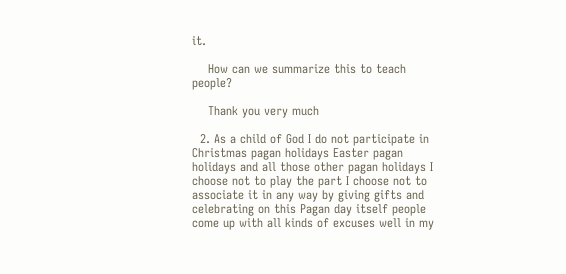it.

    How can we summarize this to teach people?

    Thank you very much

  2. As a child of God I do not participate in Christmas pagan holidays Easter pagan holidays and all those other pagan holidays I choose not to play the part I choose not to associate it in any way by giving gifts and celebrating on this Pagan day itself people come up with all kinds of excuses well in my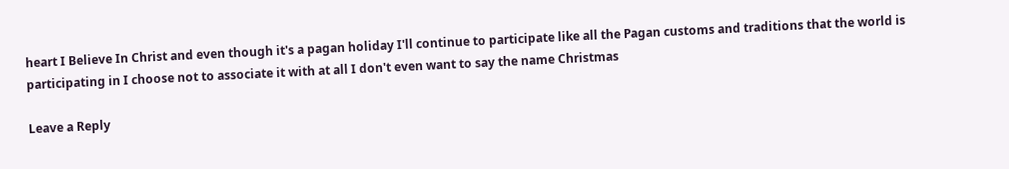heart I Believe In Christ and even though it's a pagan holiday I'll continue to participate like all the Pagan customs and traditions that the world is participating in I choose not to associate it with at all I don't even want to say the name Christmas

Leave a Reply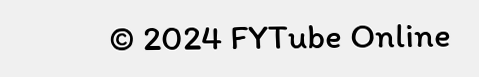© 2024 FYTube Online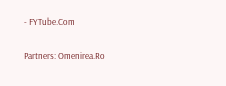- FYTube.Com

Partners: Omenirea.Ro